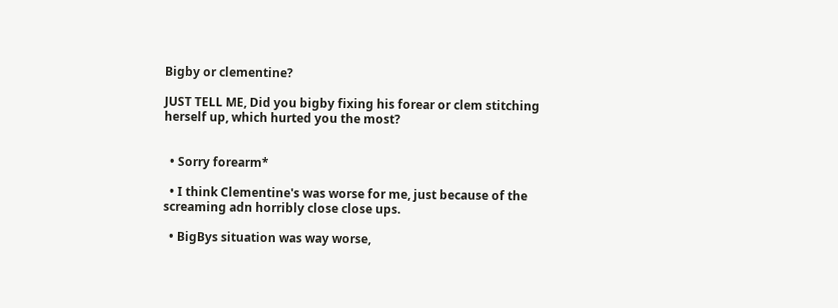Bigby or clementine?

JUST TELL ME, Did you bigby fixing his forear or clem stitching herself up, which hurted you the most?


  • Sorry forearm*

  • I think Clementine's was worse for me, just because of the screaming adn horribly close close ups.

  • BigBys situation was way worse,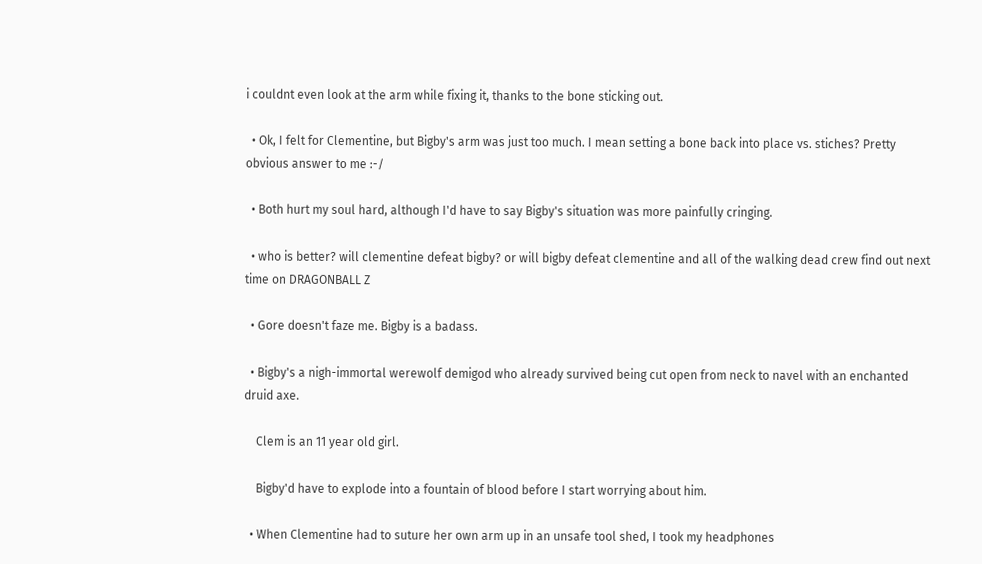i couldnt even look at the arm while fixing it, thanks to the bone sticking out.

  • Ok, I felt for Clementine, but Bigby's arm was just too much. I mean setting a bone back into place vs. stiches? Pretty obvious answer to me :-/

  • Both hurt my soul hard, although I'd have to say Bigby's situation was more painfully cringing.

  • who is better? will clementine defeat bigby? or will bigby defeat clementine and all of the walking dead crew find out next time on DRAGONBALL Z

  • Gore doesn't faze me. Bigby is a badass.

  • Bigby's a nigh-immortal werewolf demigod who already survived being cut open from neck to navel with an enchanted druid axe.

    Clem is an 11 year old girl.

    Bigby'd have to explode into a fountain of blood before I start worrying about him.

  • When Clementine had to suture her own arm up in an unsafe tool shed, I took my headphones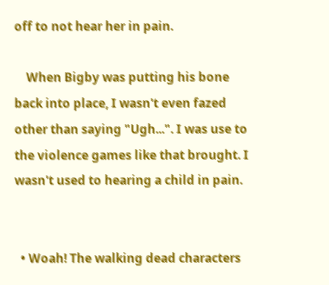off to not hear her in pain.

    When Bigby was putting his bone back into place, I wasn't even fazed other than saying "Ugh...". I was use to the violence games like that brought. I wasn't used to hearing a child in pain.


  • Woah! The walking dead characters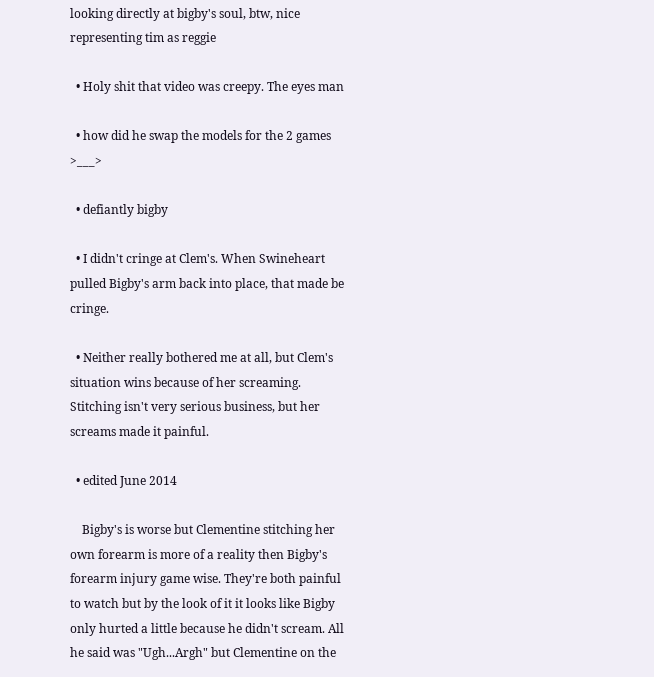looking directly at bigby's soul, btw, nice representing tim as reggie

  • Holy shit that video was creepy. The eyes man

  • how did he swap the models for the 2 games >___>

  • defiantly bigby

  • I didn't cringe at Clem's. When Swineheart pulled Bigby's arm back into place, that made be cringe.

  • Neither really bothered me at all, but Clem's situation wins because of her screaming. Stitching isn't very serious business, but her screams made it painful.

  • edited June 2014

    Bigby's is worse but Clementine stitching her own forearm is more of a reality then Bigby's forearm injury game wise. They're both painful to watch but by the look of it it looks like Bigby only hurted a little because he didn't scream. All he said was "Ugh...Argh" but Clementine on the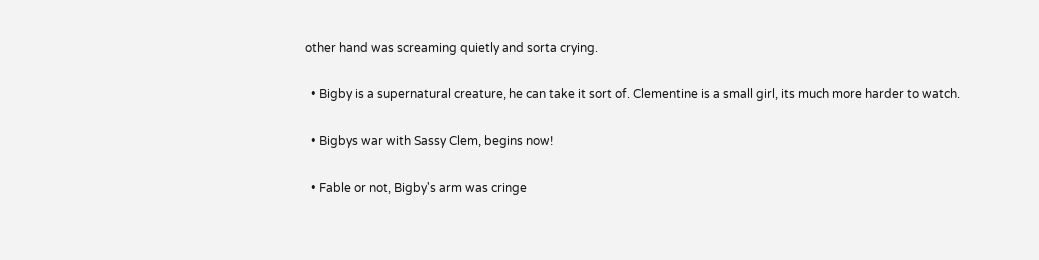other hand was screaming quietly and sorta crying.

  • Bigby is a supernatural creature, he can take it sort of. Clementine is a small girl, its much more harder to watch.

  • Bigbys war with Sassy Clem, begins now!

  • Fable or not, Bigby's arm was cringe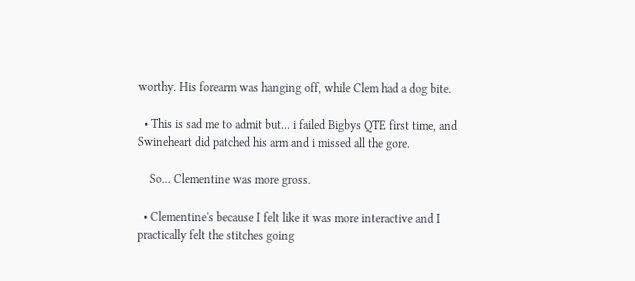worthy. His forearm was hanging off, while Clem had a dog bite.

  • This is sad me to admit but... i failed Bigbys QTE first time, and Swineheart did patched his arm and i missed all the gore.

    So... Clementine was more gross.

  • Clementine's because I felt like it was more interactive and I practically felt the stitches going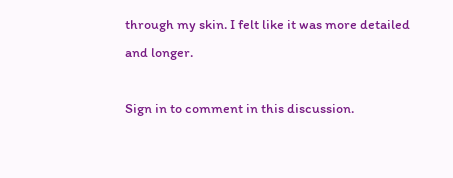through my skin. I felt like it was more detailed and longer.

Sign in to comment in this discussion.